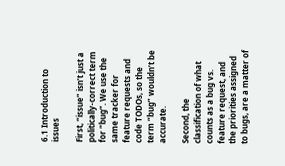6.1 Introduction to issues

First, “issue” isn’t just a politically-correct term for “bug”. We use the same tracker for feature requests and code TODOs, so the term “bug” wouldn’t be accurate.

Second, the classification of what counts as a bug vs. feature request, and the priorities assigned to bugs, are a matter of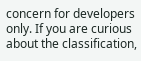concern for developers only. If you are curious about the classification,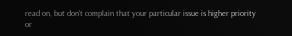read on, but don’t complain that your particular issue is higher priority or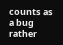counts as a bug rather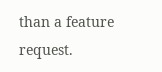than a feature request.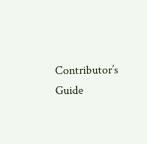Contributor’s Guide